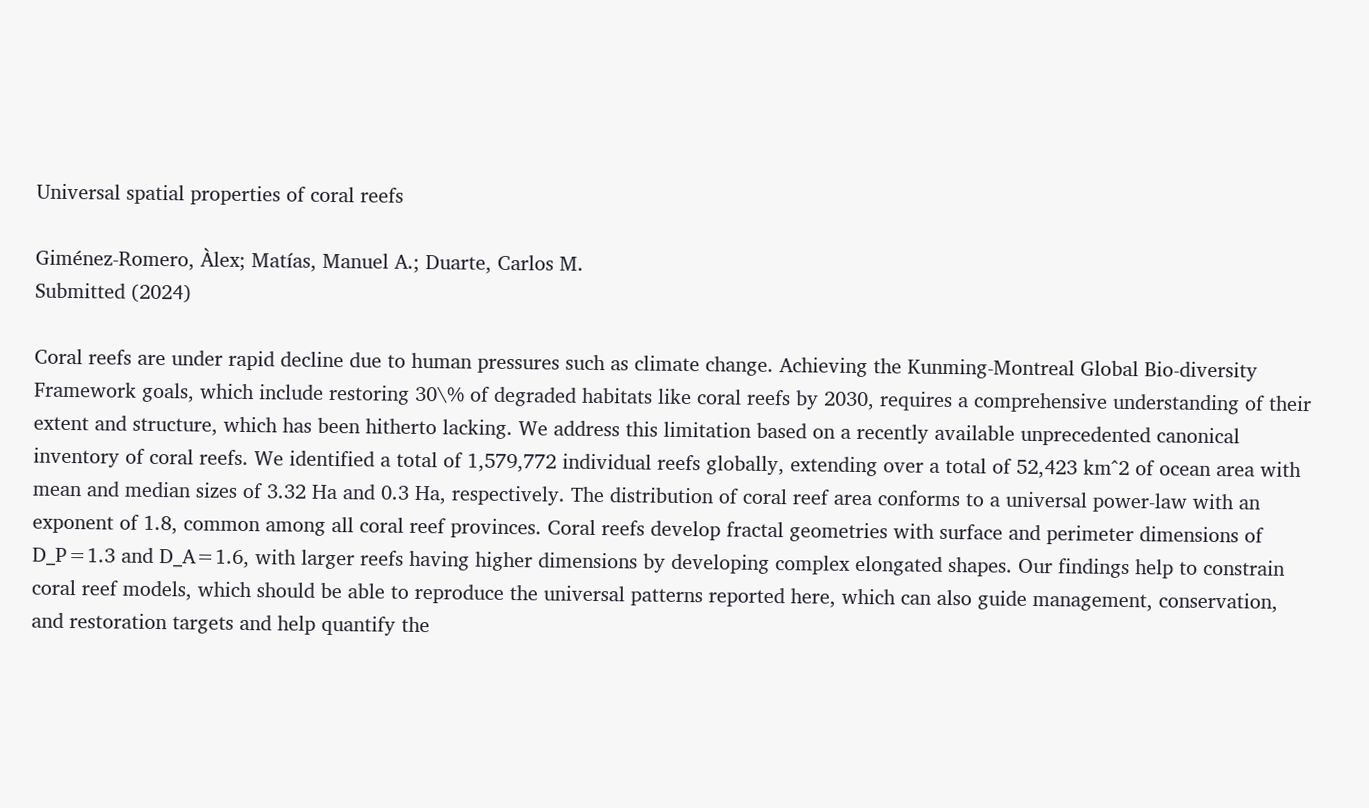Universal spatial properties of coral reefs

Giménez-Romero, Àlex; Matías, Manuel A.; Duarte, Carlos M.
Submitted (2024)

Coral reefs are under rapid decline due to human pressures such as climate change. Achieving the Kunming-Montreal Global Bio-diversity Framework goals, which include restoring 30\% of degraded habitats like coral reefs by 2030, requires a comprehensive understanding of their extent and structure, which has been hitherto lacking. We address this limitation based on a recently available unprecedented canonical inventory of coral reefs. We identified a total of 1,579,772 individual reefs globally, extending over a total of 52,423 km^2 of ocean area with mean and median sizes of 3.32 Ha and 0.3 Ha, respectively. The distribution of coral reef area conforms to a universal power-law with an exponent of 1.8, common among all coral reef provinces. Coral reefs develop fractal geometries with surface and perimeter dimensions of D_P=1.3 and D_A=1.6, with larger reefs having higher dimensions by developing complex elongated shapes. Our findings help to constrain coral reef models, which should be able to reproduce the universal patterns reported here, which can also guide management, conservation, and restoration targets and help quantify the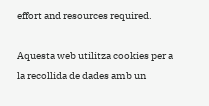effort and resources required.

Aquesta web utilitza cookies per a la recollida de dades amb un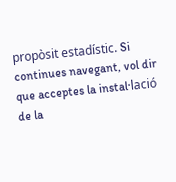propòsit estadístic. Si continues navegant, vol dir que acceptes la instal·lació de la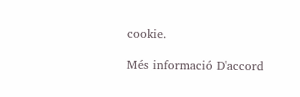cookie.

Més informació D'accord